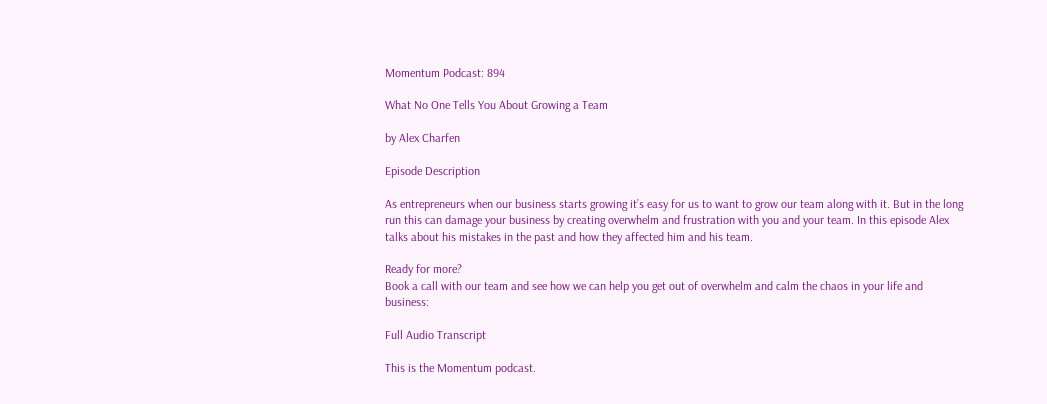Momentum Podcast: 894

What No One Tells You About Growing a Team

by Alex Charfen

Episode Description

As entrepreneurs when our business starts growing it’s easy for us to want to grow our team along with it. But in the long run this can damage your business by creating overwhelm and frustration with you and your team. In this episode Alex talks about his mistakes in the past and how they affected him and his team.

Ready for more?
Book a call with our team and see how we can help you get out of overwhelm and calm the chaos in your life and business:

Full Audio Transcript

This is the Momentum podcast.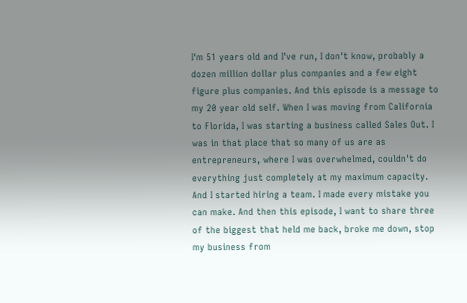I'm 51 years old and I've run, I don't know, probably a dozen million dollar plus companies and a few eight figure plus companies. And this episode is a message to my 20 year old self. When I was moving from California to Florida, I was starting a business called Sales Out. I was in that place that so many of us are as entrepreneurs, where I was overwhelmed, couldn't do everything just completely at my maximum capacity. And I started hiring a team. I made every mistake you can make. And then this episode, I want to share three of the biggest that held me back, broke me down, stop my business from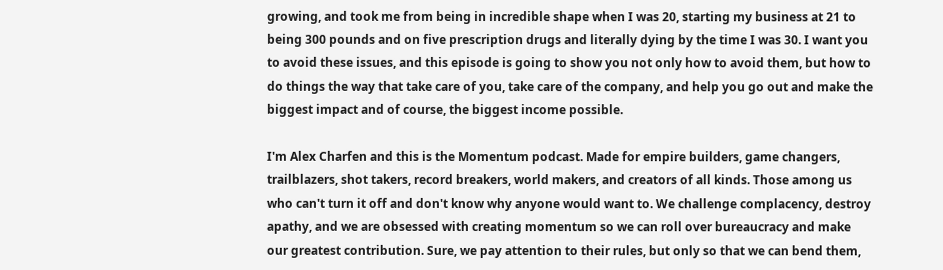growing, and took me from being in incredible shape when I was 20, starting my business at 21 to being 300 pounds and on five prescription drugs and literally dying by the time I was 30. I want you to avoid these issues, and this episode is going to show you not only how to avoid them, but how to do things the way that take care of you, take care of the company, and help you go out and make the biggest impact and of course, the biggest income possible.

I'm Alex Charfen and this is the Momentum podcast. Made for empire builders, game changers, trailblazers, shot takers, record breakers, world makers, and creators of all kinds. Those among us who can't turn it off and don't know why anyone would want to. We challenge complacency, destroy apathy, and we are obsessed with creating momentum so we can roll over bureaucracy and make our greatest contribution. Sure, we pay attention to their rules, but only so that we can bend them,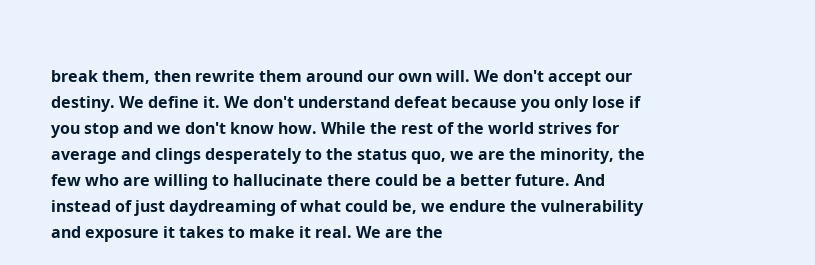break them, then rewrite them around our own will. We don't accept our destiny. We define it. We don't understand defeat because you only lose if you stop and we don't know how. While the rest of the world strives for average and clings desperately to the status quo, we are the minority, the few who are willing to hallucinate there could be a better future. And instead of just daydreaming of what could be, we endure the vulnerability and exposure it takes to make it real. We are the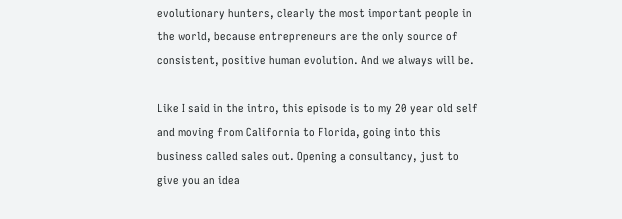evolutionary hunters, clearly the most important people in the world, because entrepreneurs are the only source of consistent, positive human evolution. And we always will be.

Like I said in the intro, this episode is to my 20 year old self and moving from California to Florida, going into this business called sales out. Opening a consultancy, just to give you an idea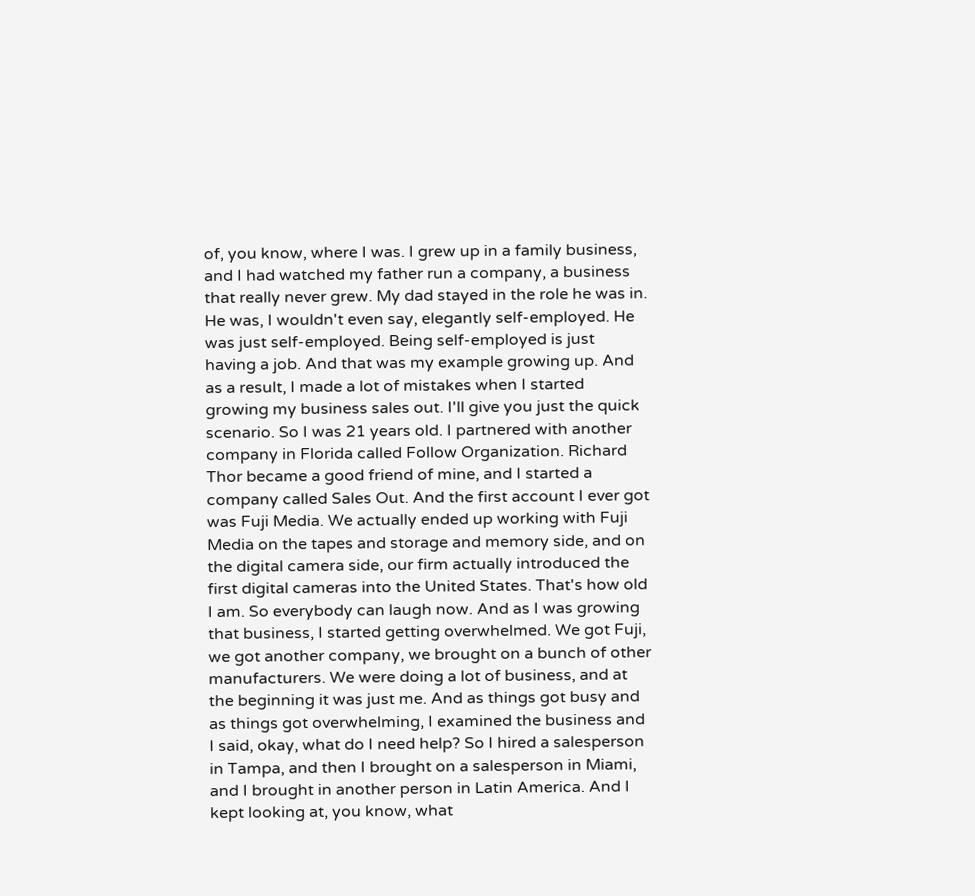of, you know, where I was. I grew up in a family business, and I had watched my father run a company, a business that really never grew. My dad stayed in the role he was in. He was, I wouldn't even say, elegantly self-employed. He was just self-employed. Being self-employed is just having a job. And that was my example growing up. And as a result, I made a lot of mistakes when I started growing my business sales out. I'll give you just the quick scenario. So I was 21 years old. I partnered with another company in Florida called Follow Organization. Richard Thor became a good friend of mine, and I started a company called Sales Out. And the first account I ever got was Fuji Media. We actually ended up working with Fuji Media on the tapes and storage and memory side, and on the digital camera side, our firm actually introduced the first digital cameras into the United States. That's how old I am. So everybody can laugh now. And as I was growing that business, I started getting overwhelmed. We got Fuji, we got another company, we brought on a bunch of other manufacturers. We were doing a lot of business, and at the beginning it was just me. And as things got busy and as things got overwhelming, I examined the business and I said, okay, what do I need help? So I hired a salesperson in Tampa, and then I brought on a salesperson in Miami, and I brought in another person in Latin America. And I kept looking at, you know, what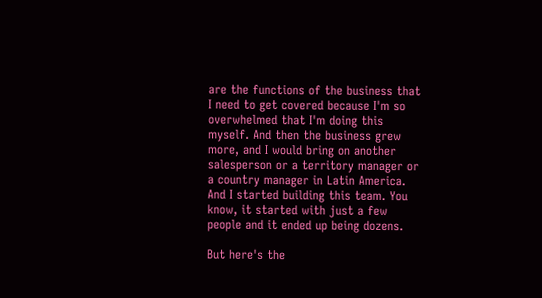are the functions of the business that I need to get covered because I'm so overwhelmed that I'm doing this myself. And then the business grew more, and I would bring on another salesperson or a territory manager or a country manager in Latin America. And I started building this team. You know, it started with just a few people and it ended up being dozens.

But here's the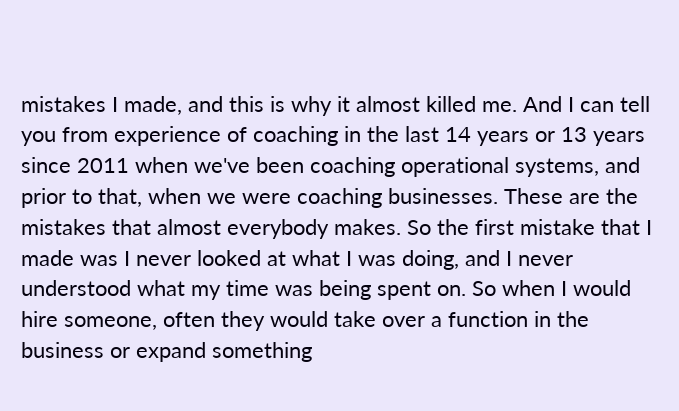mistakes I made, and this is why it almost killed me. And I can tell you from experience of coaching in the last 14 years or 13 years since 2011 when we've been coaching operational systems, and prior to that, when we were coaching businesses. These are the mistakes that almost everybody makes. So the first mistake that I made was I never looked at what I was doing, and I never understood what my time was being spent on. So when I would hire someone, often they would take over a function in the business or expand something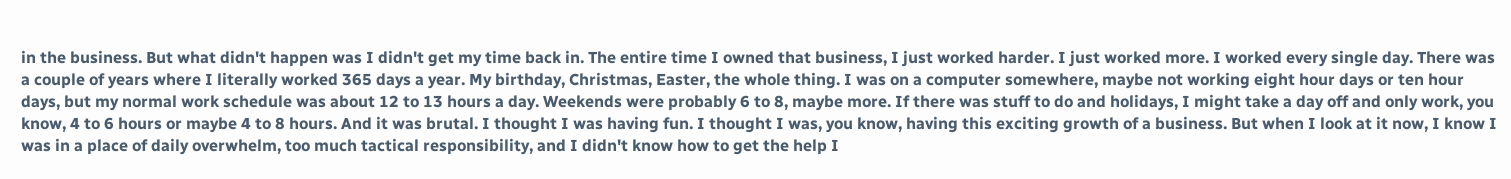in the business. But what didn't happen was I didn't get my time back in. The entire time I owned that business, I just worked harder. I just worked more. I worked every single day. There was a couple of years where I literally worked 365 days a year. My birthday, Christmas, Easter, the whole thing. I was on a computer somewhere, maybe not working eight hour days or ten hour days, but my normal work schedule was about 12 to 13 hours a day. Weekends were probably 6 to 8, maybe more. If there was stuff to do and holidays, I might take a day off and only work, you know, 4 to 6 hours or maybe 4 to 8 hours. And it was brutal. I thought I was having fun. I thought I was, you know, having this exciting growth of a business. But when I look at it now, I know I was in a place of daily overwhelm, too much tactical responsibility, and I didn't know how to get the help I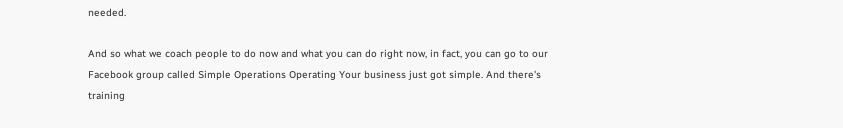needed.

And so what we coach people to do now and what you can do right now, in fact, you can go to our Facebook group called Simple Operations Operating Your business just got simple. And there's training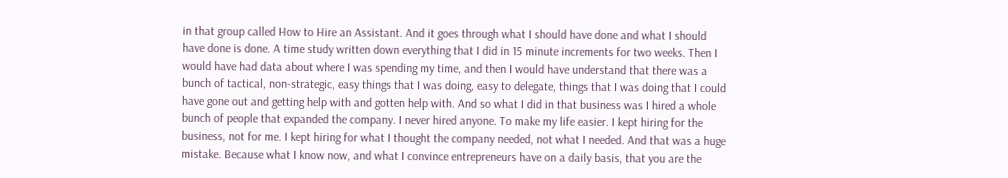in that group called How to Hire an Assistant. And it goes through what I should have done and what I should have done is done. A time study written down everything that I did in 15 minute increments for two weeks. Then I would have had data about where I was spending my time, and then I would have understand that there was a bunch of tactical, non-strategic, easy things that I was doing, easy to delegate, things that I was doing that I could have gone out and getting help with and gotten help with. And so what I did in that business was I hired a whole bunch of people that expanded the company. I never hired anyone. To make my life easier. I kept hiring for the business, not for me. I kept hiring for what I thought the company needed, not what I needed. And that was a huge mistake. Because what I know now, and what I convince entrepreneurs have on a daily basis, that you are the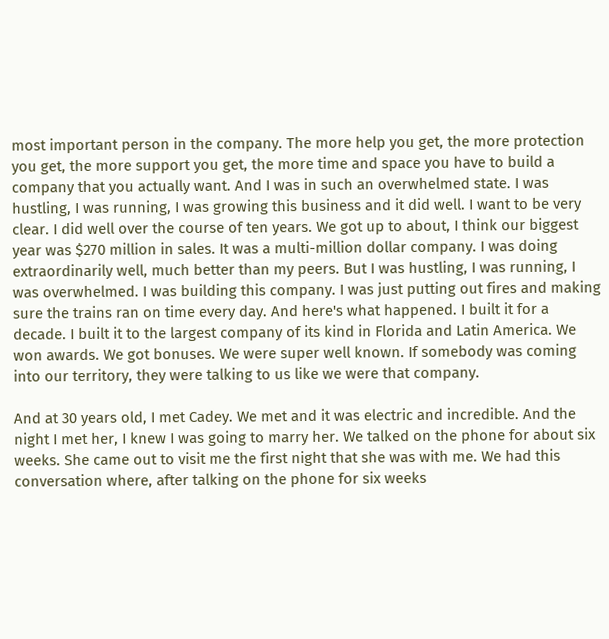most important person in the company. The more help you get, the more protection you get, the more support you get, the more time and space you have to build a company that you actually want. And I was in such an overwhelmed state. I was hustling, I was running, I was growing this business and it did well. I want to be very clear. I did well over the course of ten years. We got up to about, I think our biggest year was $270 million in sales. It was a multi-million dollar company. I was doing extraordinarily well, much better than my peers. But I was hustling, I was running, I was overwhelmed. I was building this company. I was just putting out fires and making sure the trains ran on time every day. And here's what happened. I built it for a decade. I built it to the largest company of its kind in Florida and Latin America. We won awards. We got bonuses. We were super well known. If somebody was coming into our territory, they were talking to us like we were that company.

And at 30 years old, I met Cadey. We met and it was electric and incredible. And the night I met her, I knew I was going to marry her. We talked on the phone for about six weeks. She came out to visit me the first night that she was with me. We had this conversation where, after talking on the phone for six weeks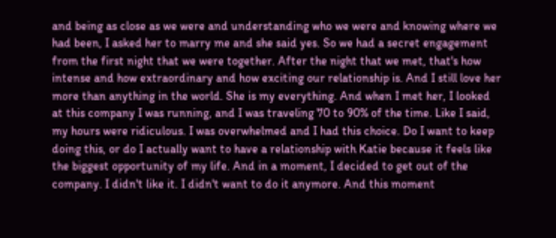and being as close as we were and understanding who we were and knowing where we had been, I asked her to marry me and she said yes. So we had a secret engagement from the first night that we were together. After the night that we met, that's how intense and how extraordinary and how exciting our relationship is. And I still love her more than anything in the world. She is my everything. And when I met her, I looked at this company I was running, and I was traveling 70 to 90% of the time. Like I said, my hours were ridiculous. I was overwhelmed and I had this choice. Do I want to keep doing this, or do I actually want to have a relationship with Katie because it feels like the biggest opportunity of my life. And in a moment, I decided to get out of the company. I didn't like it. I didn't want to do it anymore. And this moment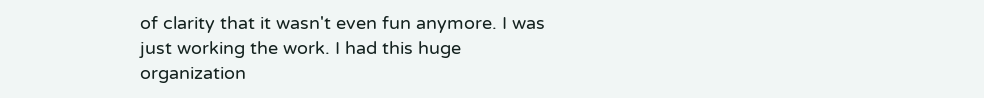of clarity that it wasn't even fun anymore. I was just working the work. I had this huge organization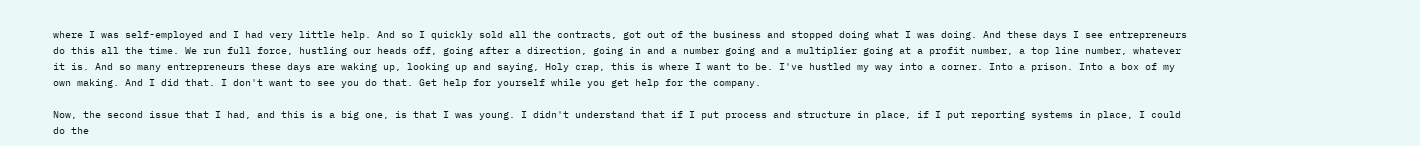where I was self-employed and I had very little help. And so I quickly sold all the contracts, got out of the business and stopped doing what I was doing. And these days I see entrepreneurs do this all the time. We run full force, hustling our heads off, going after a direction, going in and a number going and a multiplier going at a profit number, a top line number, whatever it is. And so many entrepreneurs these days are waking up, looking up and saying, Holy crap, this is where I want to be. I've hustled my way into a corner. Into a prison. Into a box of my own making. And I did that. I don't want to see you do that. Get help for yourself while you get help for the company.

Now, the second issue that I had, and this is a big one, is that I was young. I didn't understand that if I put process and structure in place, if I put reporting systems in place, I could do the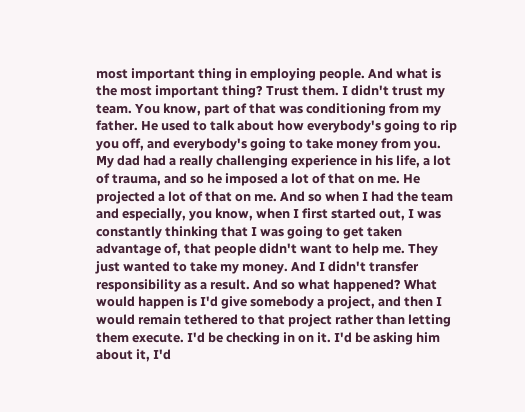most important thing in employing people. And what is the most important thing? Trust them. I didn't trust my team. You know, part of that was conditioning from my father. He used to talk about how everybody's going to rip you off, and everybody's going to take money from you. My dad had a really challenging experience in his life, a lot of trauma, and so he imposed a lot of that on me. He projected a lot of that on me. And so when I had the team and especially, you know, when I first started out, I was constantly thinking that I was going to get taken advantage of, that people didn't want to help me. They just wanted to take my money. And I didn't transfer responsibility as a result. And so what happened? What would happen is I'd give somebody a project, and then I would remain tethered to that project rather than letting them execute. I'd be checking in on it. I'd be asking him about it, I'd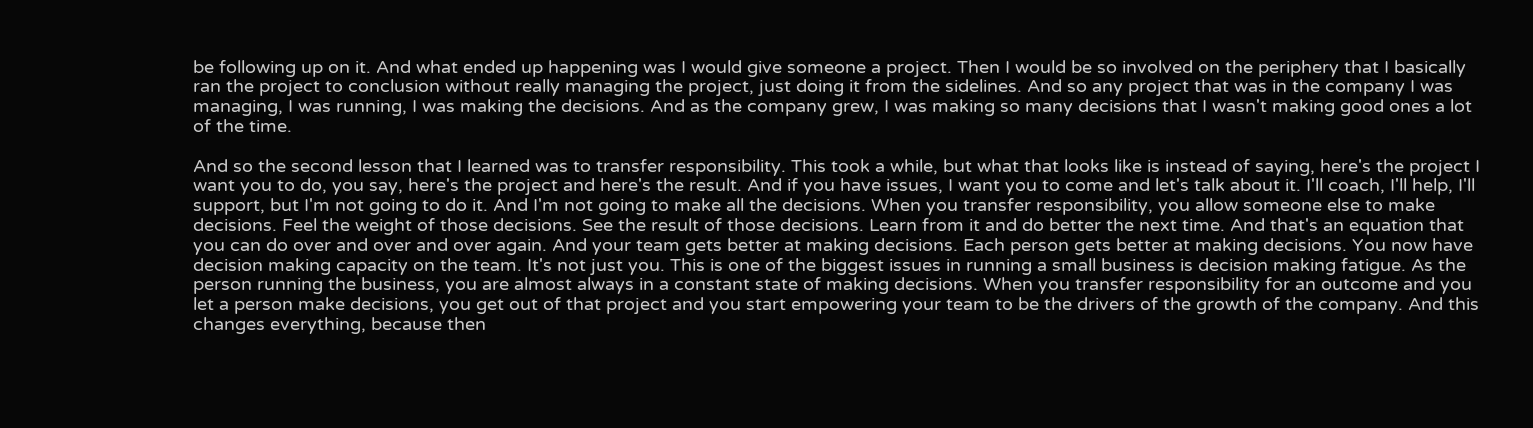be following up on it. And what ended up happening was I would give someone a project. Then I would be so involved on the periphery that I basically ran the project to conclusion without really managing the project, just doing it from the sidelines. And so any project that was in the company I was managing, I was running, I was making the decisions. And as the company grew, I was making so many decisions that I wasn't making good ones a lot of the time.

And so the second lesson that I learned was to transfer responsibility. This took a while, but what that looks like is instead of saying, here's the project I want you to do, you say, here's the project and here's the result. And if you have issues, I want you to come and let's talk about it. I'll coach, I'll help, I'll support, but I'm not going to do it. And I'm not going to make all the decisions. When you transfer responsibility, you allow someone else to make decisions. Feel the weight of those decisions. See the result of those decisions. Learn from it and do better the next time. And that's an equation that you can do over and over and over again. And your team gets better at making decisions. Each person gets better at making decisions. You now have decision making capacity on the team. It's not just you. This is one of the biggest issues in running a small business is decision making fatigue. As the person running the business, you are almost always in a constant state of making decisions. When you transfer responsibility for an outcome and you let a person make decisions, you get out of that project and you start empowering your team to be the drivers of the growth of the company. And this changes everything, because then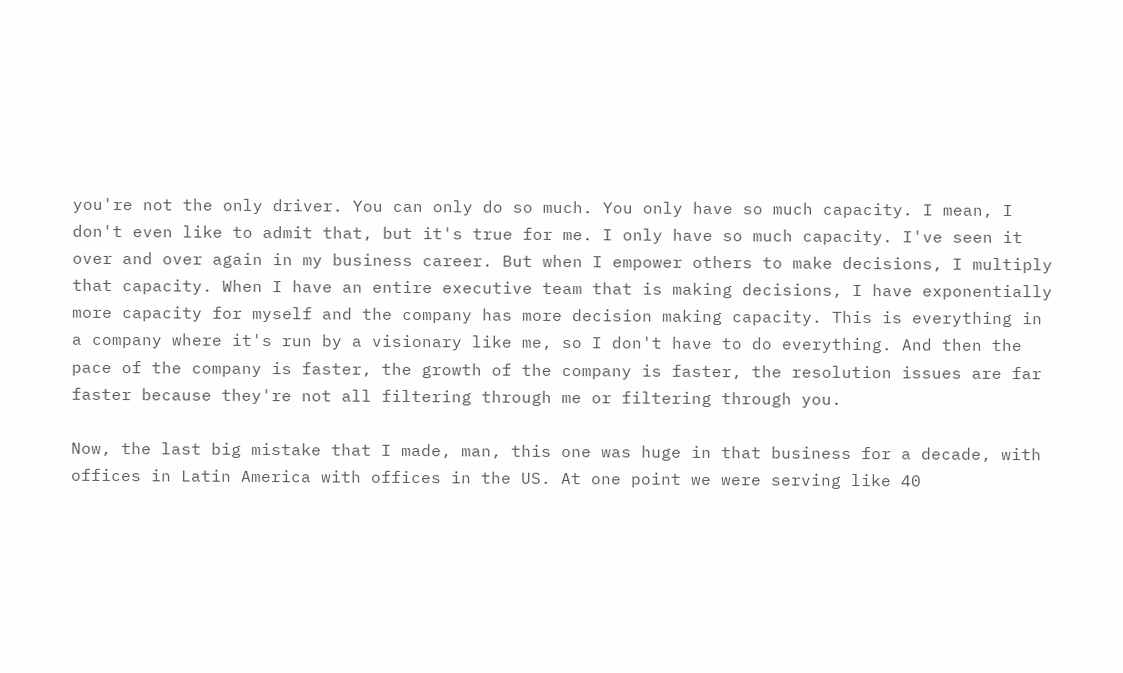you're not the only driver. You can only do so much. You only have so much capacity. I mean, I don't even like to admit that, but it's true for me. I only have so much capacity. I've seen it over and over again in my business career. But when I empower others to make decisions, I multiply that capacity. When I have an entire executive team that is making decisions, I have exponentially more capacity for myself and the company has more decision making capacity. This is everything in a company where it's run by a visionary like me, so I don't have to do everything. And then the pace of the company is faster, the growth of the company is faster, the resolution issues are far faster because they're not all filtering through me or filtering through you.

Now, the last big mistake that I made, man, this one was huge in that business for a decade, with offices in Latin America with offices in the US. At one point we were serving like 40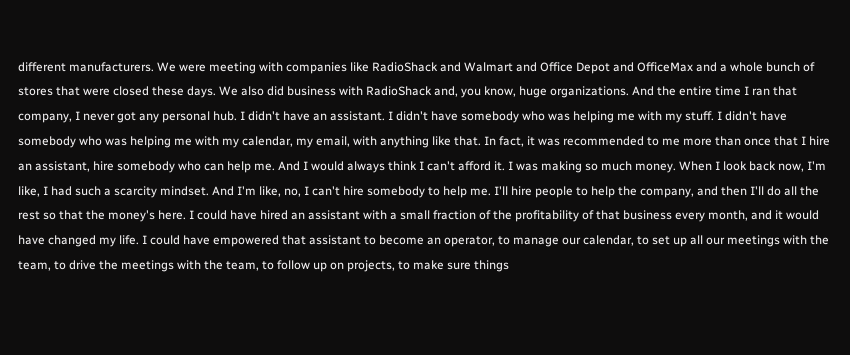different manufacturers. We were meeting with companies like RadioShack and Walmart and Office Depot and OfficeMax and a whole bunch of stores that were closed these days. We also did business with RadioShack and, you know, huge organizations. And the entire time I ran that company, I never got any personal hub. I didn't have an assistant. I didn't have somebody who was helping me with my stuff. I didn't have somebody who was helping me with my calendar, my email, with anything like that. In fact, it was recommended to me more than once that I hire an assistant, hire somebody who can help me. And I would always think I can't afford it. I was making so much money. When I look back now, I'm like, I had such a scarcity mindset. And I'm like, no, I can't hire somebody to help me. I'll hire people to help the company, and then I'll do all the rest so that the money's here. I could have hired an assistant with a small fraction of the profitability of that business every month, and it would have changed my life. I could have empowered that assistant to become an operator, to manage our calendar, to set up all our meetings with the team, to drive the meetings with the team, to follow up on projects, to make sure things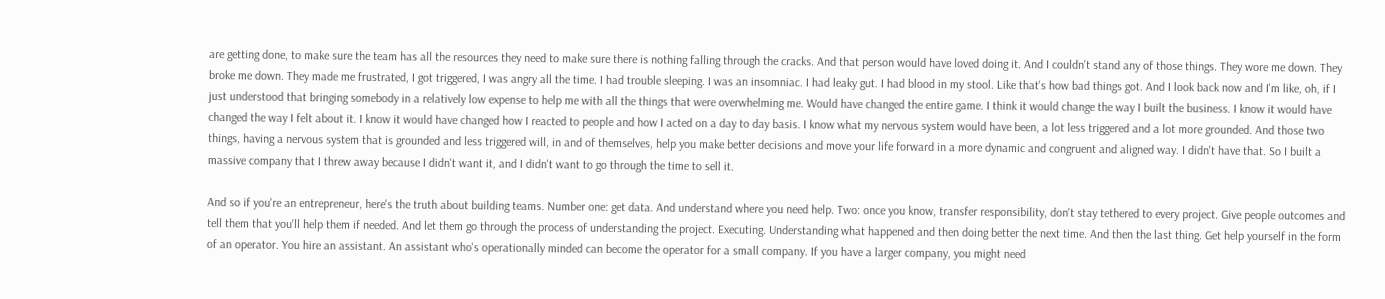are getting done, to make sure the team has all the resources they need to make sure there is nothing falling through the cracks. And that person would have loved doing it. And I couldn't stand any of those things. They wore me down. They broke me down. They made me frustrated, I got triggered, I was angry all the time. I had trouble sleeping. I was an insomniac. I had leaky gut. I had blood in my stool. Like that's how bad things got. And I look back now and I'm like, oh, if I just understood that bringing somebody in a relatively low expense to help me with all the things that were overwhelming me. Would have changed the entire game. I think it would change the way I built the business. I know it would have changed the way I felt about it. I know it would have changed how I reacted to people and how I acted on a day to day basis. I know what my nervous system would have been, a lot less triggered and a lot more grounded. And those two things, having a nervous system that is grounded and less triggered will, in and of themselves, help you make better decisions and move your life forward in a more dynamic and congruent and aligned way. I didn't have that. So I built a massive company that I threw away because I didn't want it, and I didn't want to go through the time to sell it.

And so if you're an entrepreneur, here's the truth about building teams. Number one: get data. And understand where you need help. Two: once you know, transfer responsibility, don't stay tethered to every project. Give people outcomes and tell them that you'll help them if needed. And let them go through the process of understanding the project. Executing. Understanding what happened and then doing better the next time. And then the last thing. Get help yourself in the form of an operator. You hire an assistant. An assistant who's operationally minded can become the operator for a small company. If you have a larger company, you might need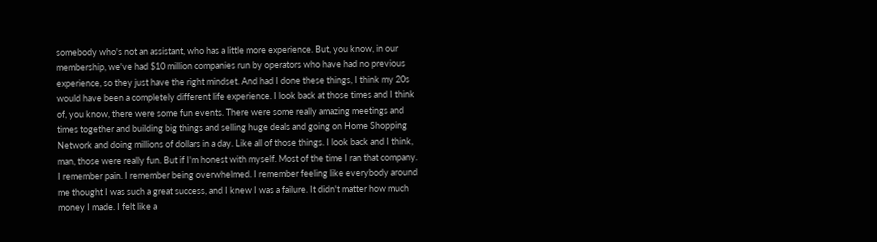somebody who's not an assistant, who has a little more experience. But, you know, in our membership, we've had $10 million companies run by operators who have had no previous experience, so they just have the right mindset. And had I done these things, I think my 20s would have been a completely different life experience. I look back at those times and I think of, you know, there were some fun events. There were some really amazing meetings and times together and building big things and selling huge deals and going on Home Shopping Network and doing millions of dollars in a day. Like all of those things. I look back and I think, man, those were really fun. But if I'm honest with myself. Most of the time I ran that company. I remember pain. I remember being overwhelmed. I remember feeling like everybody around me thought I was such a great success, and I knew I was a failure. It didn't matter how much money I made. I felt like a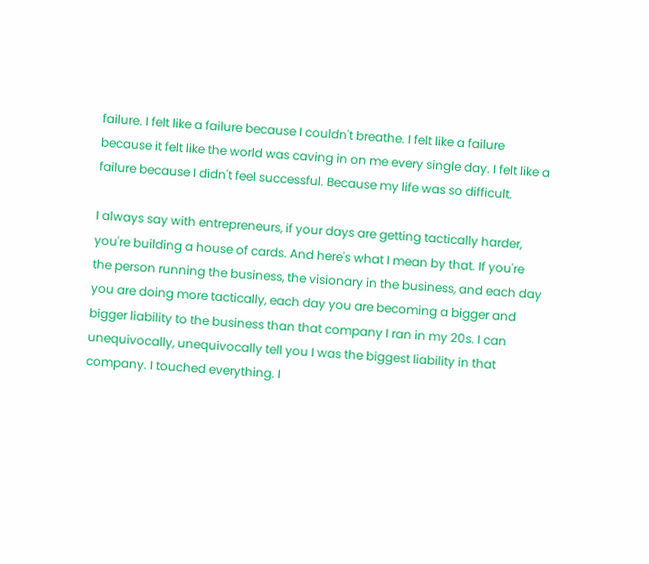failure. I felt like a failure because I couldn't breathe. I felt like a failure because it felt like the world was caving in on me every single day. I felt like a failure because I didn't feel successful. Because my life was so difficult.

I always say with entrepreneurs, if your days are getting tactically harder, you're building a house of cards. And here's what I mean by that. If you're the person running the business, the visionary in the business, and each day you are doing more tactically, each day you are becoming a bigger and bigger liability to the business than that company I ran in my 20s. I can unequivocally, unequivocally tell you I was the biggest liability in that company. I touched everything. I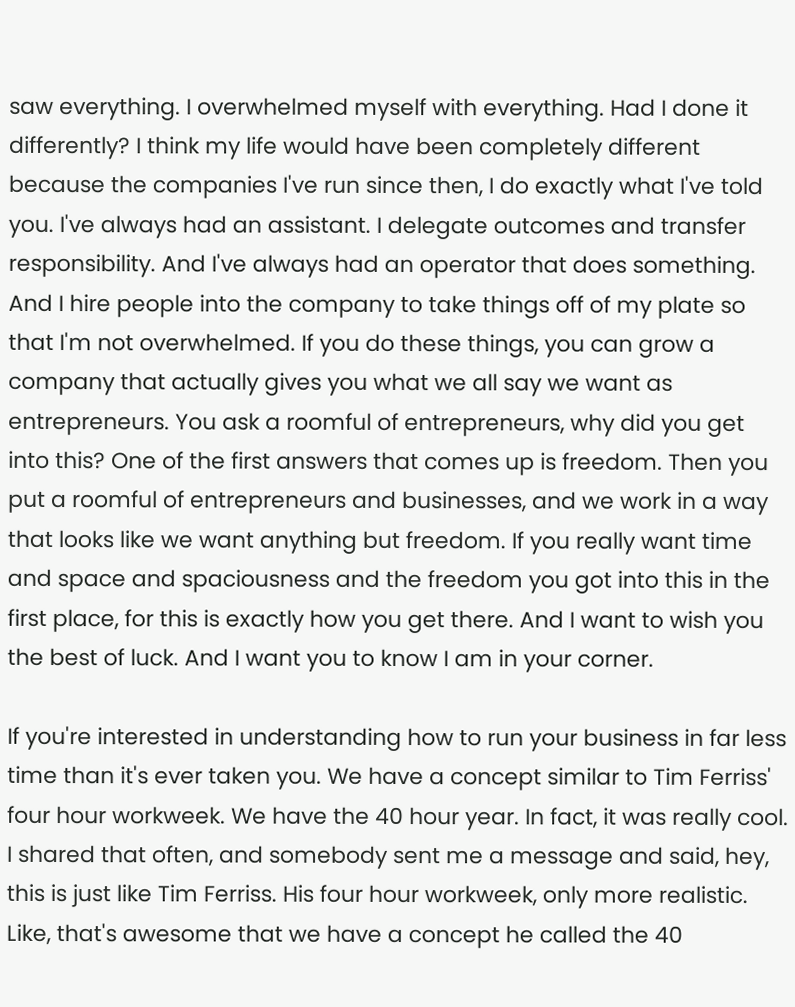saw everything. I overwhelmed myself with everything. Had I done it differently? I think my life would have been completely different because the companies I've run since then, I do exactly what I've told you. I've always had an assistant. I delegate outcomes and transfer responsibility. And I've always had an operator that does something. And I hire people into the company to take things off of my plate so that I'm not overwhelmed. If you do these things, you can grow a company that actually gives you what we all say we want as entrepreneurs. You ask a roomful of entrepreneurs, why did you get into this? One of the first answers that comes up is freedom. Then you put a roomful of entrepreneurs and businesses, and we work in a way that looks like we want anything but freedom. If you really want time and space and spaciousness and the freedom you got into this in the first place, for this is exactly how you get there. And I want to wish you the best of luck. And I want you to know I am in your corner.

If you're interested in understanding how to run your business in far less time than it's ever taken you. We have a concept similar to Tim Ferriss' four hour workweek. We have the 40 hour year. In fact, it was really cool. I shared that often, and somebody sent me a message and said, hey, this is just like Tim Ferriss. His four hour workweek, only more realistic. Like, that's awesome that we have a concept he called the 40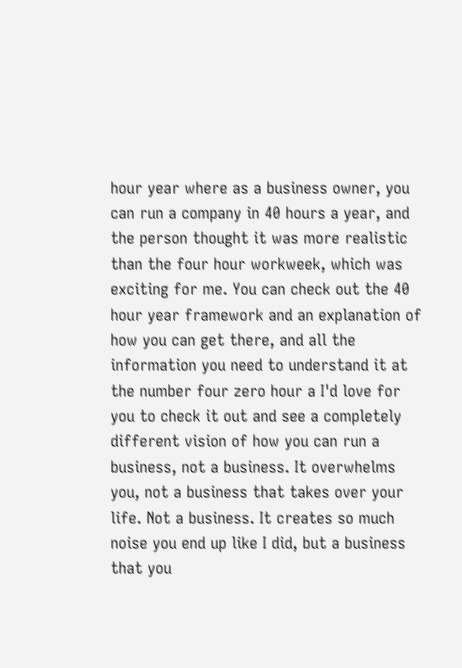hour year where as a business owner, you can run a company in 40 hours a year, and the person thought it was more realistic than the four hour workweek, which was exciting for me. You can check out the 40 hour year framework and an explanation of how you can get there, and all the information you need to understand it at the number four zero hour a I'd love for you to check it out and see a completely different vision of how you can run a business, not a business. It overwhelms you, not a business that takes over your life. Not a business. It creates so much noise you end up like I did, but a business that you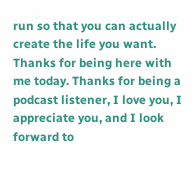run so that you can actually create the life you want. Thanks for being here with me today. Thanks for being a podcast listener, I love you, I appreciate you, and I look forward to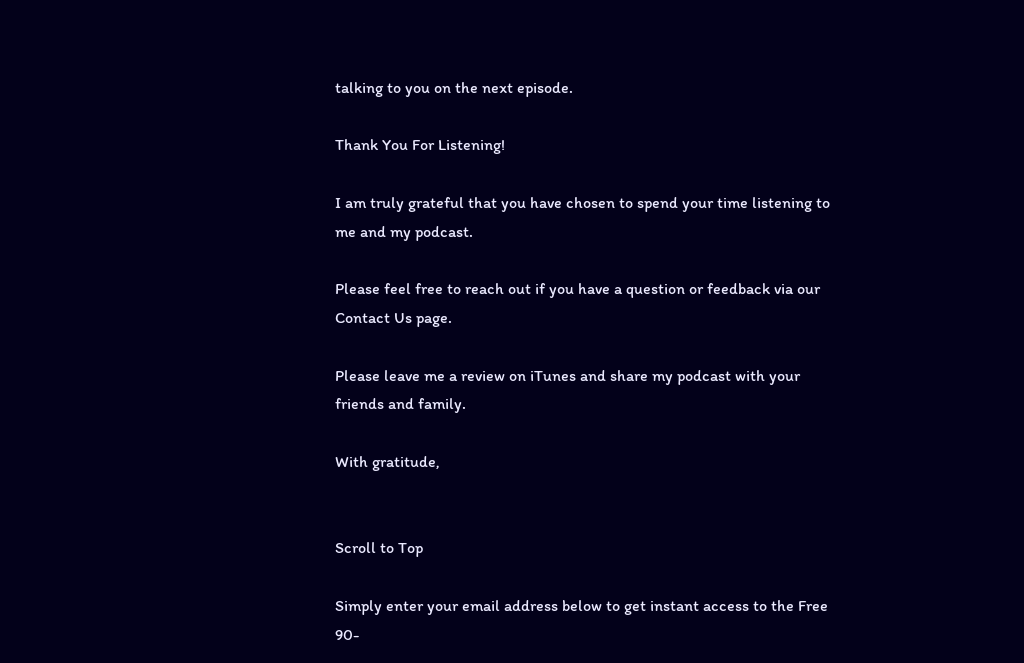talking to you on the next episode.

Thank You For Listening!

I am truly grateful that you have chosen to spend your time listening to me and my podcast.

Please feel free to reach out if you have a question or feedback via our Contact Us page.

Please leave me a review on iTunes and share my podcast with your friends and family.

With gratitude,


Scroll to Top

Simply enter your email address below to get instant access to the Free 90-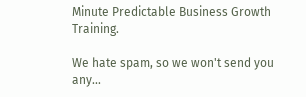Minute Predictable Business Growth Training.

We hate spam, so we won't send you any...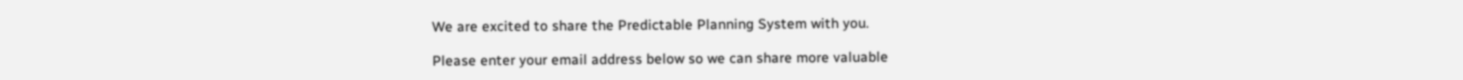We are excited to share the Predictable Planning System with you.

Please enter your email address below so we can share more valuable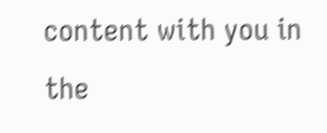content with you in the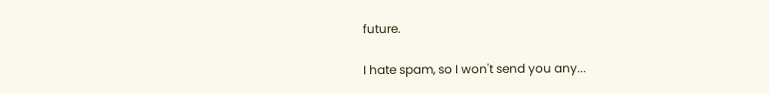future.

I hate spam, so I won't send you any...